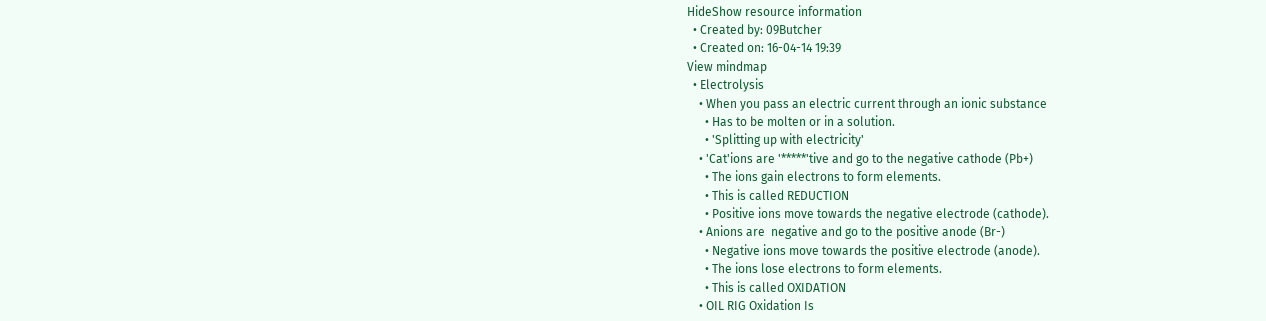HideShow resource information
  • Created by: 09Butcher
  • Created on: 16-04-14 19:39
View mindmap
  • Electrolysis
    • When you pass an electric current through an ionic substance
      • Has to be molten or in a solution.
      • 'Splitting up with electricity'
    • 'Cat'ions are '*****'tive and go to the negative cathode (Pb+)
      • The ions gain electrons to form elements.
      • This is called REDUCTION
      • Positive ions move towards the negative electrode (cathode).
    • Anions are  negative and go to the positive anode (Br-)
      • Negative ions move towards the positive electrode (anode).
      • The ions lose electrons to form elements.
      • This is called OXIDATION
    • OIL RIG Oxidation Is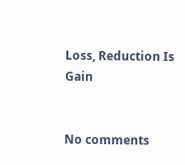Loss, Reduction Is Gain


No comments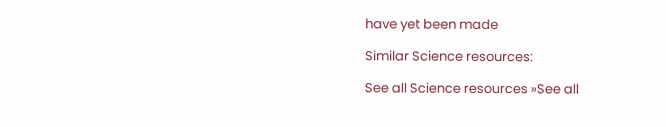have yet been made

Similar Science resources:

See all Science resources »See all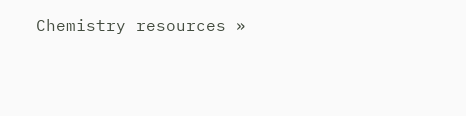Chemistry resources »